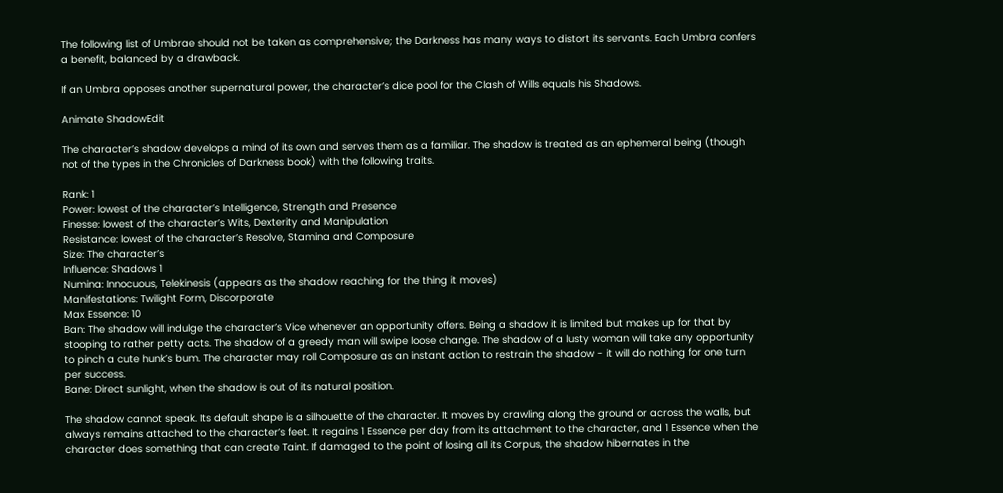The following list of Umbrae should not be taken as comprehensive; the Darkness has many ways to distort its servants. Each Umbra confers a benefit, balanced by a drawback.

If an Umbra opposes another supernatural power, the character’s dice pool for the Clash of Wills equals his Shadows.

Animate ShadowEdit

The character’s shadow develops a mind of its own and serves them as a familiar. The shadow is treated as an ephemeral being (though not of the types in the Chronicles of Darkness book) with the following traits.

Rank: 1
Power: lowest of the character’s Intelligence, Strength and Presence
Finesse: lowest of the character’s Wits, Dexterity and Manipulation
Resistance: lowest of the character’s Resolve, Stamina and Composure
Size: The character’s
Influence: Shadows 1
Numina: Innocuous, Telekinesis (appears as the shadow reaching for the thing it moves)
Manifestations: Twilight Form, Discorporate
Max Essence: 10
Ban: The shadow will indulge the character’s Vice whenever an opportunity offers. Being a shadow it is limited but makes up for that by stooping to rather petty acts. The shadow of a greedy man will swipe loose change. The shadow of a lusty woman will take any opportunity to pinch a cute hunk’s bum. The character may roll Composure as an instant action to restrain the shadow - it will do nothing for one turn per success.
Bane: Direct sunlight, when the shadow is out of its natural position.

The shadow cannot speak. Its default shape is a silhouette of the character. It moves by crawling along the ground or across the walls, but always remains attached to the character’s feet. It regains 1 Essence per day from its attachment to the character, and 1 Essence when the character does something that can create Taint. If damaged to the point of losing all its Corpus, the shadow hibernates in the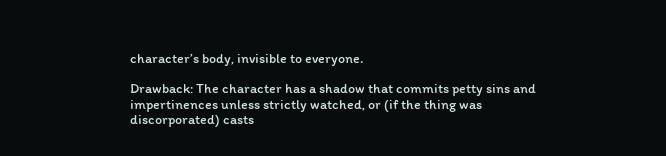character’s body, invisible to everyone.

Drawback: The character has a shadow that commits petty sins and impertinences unless strictly watched, or (if the thing was discorporated) casts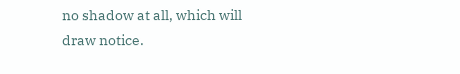no shadow at all, which will draw notice.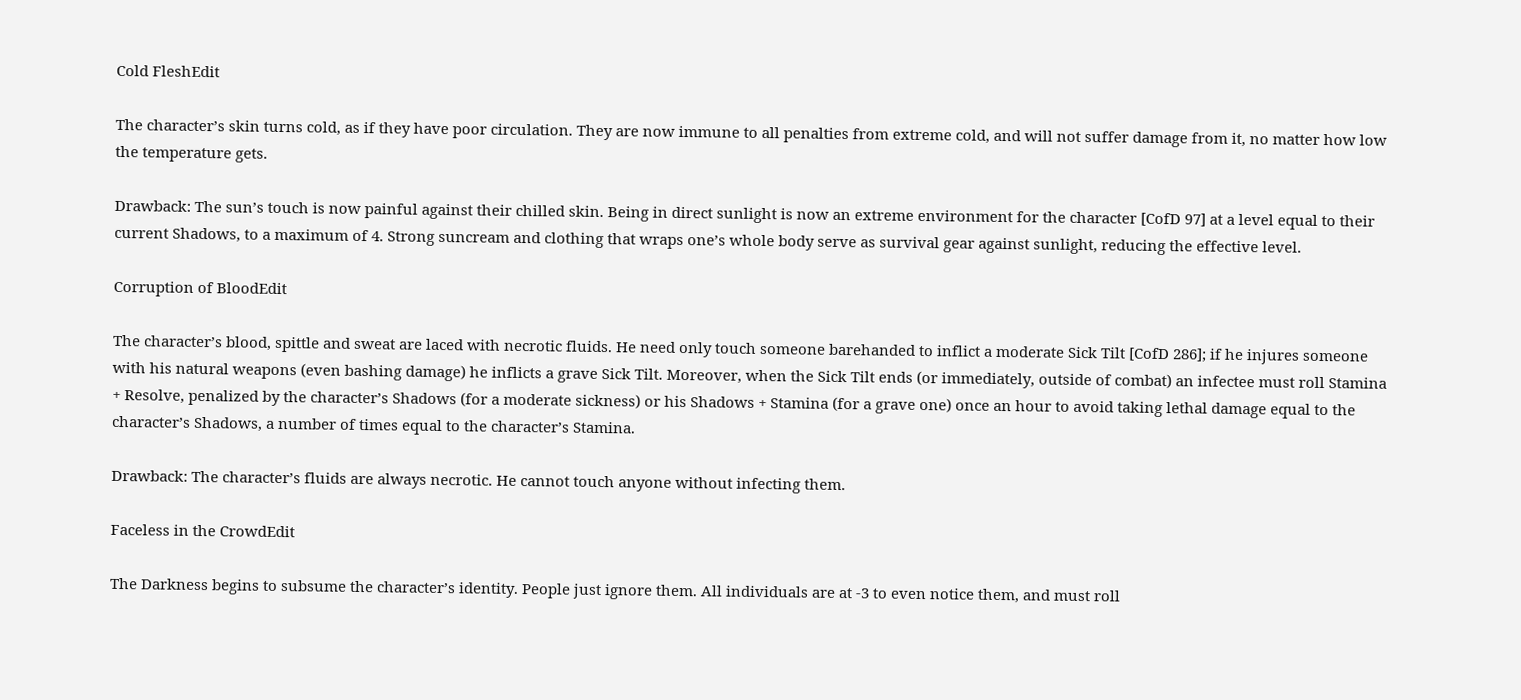Cold FleshEdit

The character’s skin turns cold, as if they have poor circulation. They are now immune to all penalties from extreme cold, and will not suffer damage from it, no matter how low the temperature gets.

Drawback: The sun’s touch is now painful against their chilled skin. Being in direct sunlight is now an extreme environment for the character [CofD 97] at a level equal to their current Shadows, to a maximum of 4. Strong suncream and clothing that wraps one’s whole body serve as survival gear against sunlight, reducing the effective level.

Corruption of BloodEdit

The character’s blood, spittle and sweat are laced with necrotic fluids. He need only touch someone barehanded to inflict a moderate Sick Tilt [CofD 286]; if he injures someone with his natural weapons (even bashing damage) he inflicts a grave Sick Tilt. Moreover, when the Sick Tilt ends (or immediately, outside of combat) an infectee must roll Stamina + Resolve, penalized by the character’s Shadows (for a moderate sickness) or his Shadows + Stamina (for a grave one) once an hour to avoid taking lethal damage equal to the character’s Shadows, a number of times equal to the character’s Stamina.

Drawback: The character’s fluids are always necrotic. He cannot touch anyone without infecting them.

Faceless in the CrowdEdit

The Darkness begins to subsume the character’s identity. People just ignore them. All individuals are at -3 to even notice them, and must roll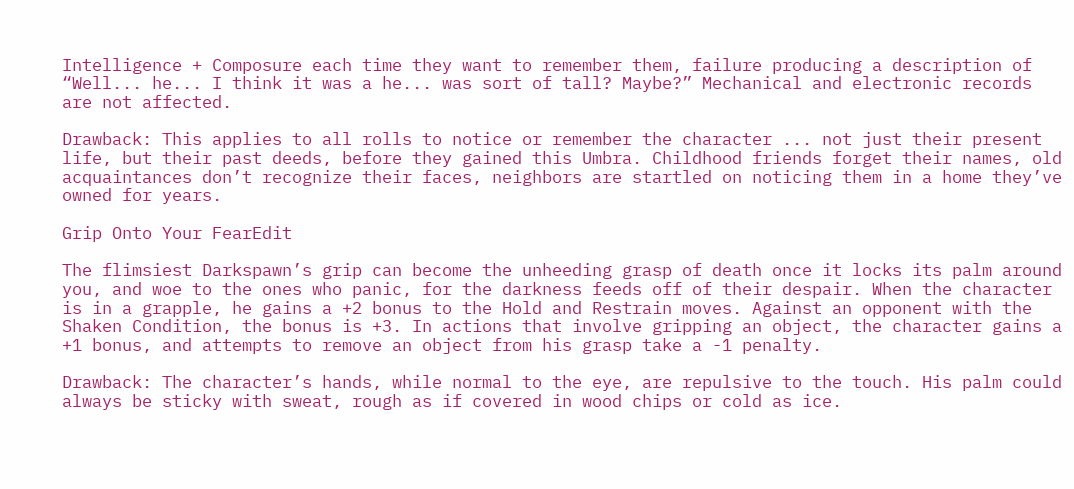Intelligence + Composure each time they want to remember them, failure producing a description of “Well... he... I think it was a he... was sort of tall? Maybe?” Mechanical and electronic records are not affected.

Drawback: This applies to all rolls to notice or remember the character ... not just their present life, but their past deeds, before they gained this Umbra. Childhood friends forget their names, old acquaintances don’t recognize their faces, neighbors are startled on noticing them in a home they’ve owned for years.

Grip Onto Your FearEdit

The flimsiest Darkspawn’s grip can become the unheeding grasp of death once it locks its palm around you, and woe to the ones who panic, for the darkness feeds off of their despair. When the character is in a grapple, he gains a +2 bonus to the Hold and Restrain moves. Against an opponent with the Shaken Condition, the bonus is +3. In actions that involve gripping an object, the character gains a +1 bonus, and attempts to remove an object from his grasp take a -1 penalty.

Drawback: The character’s hands, while normal to the eye, are repulsive to the touch. His palm could always be sticky with sweat, rough as if covered in wood chips or cold as ice.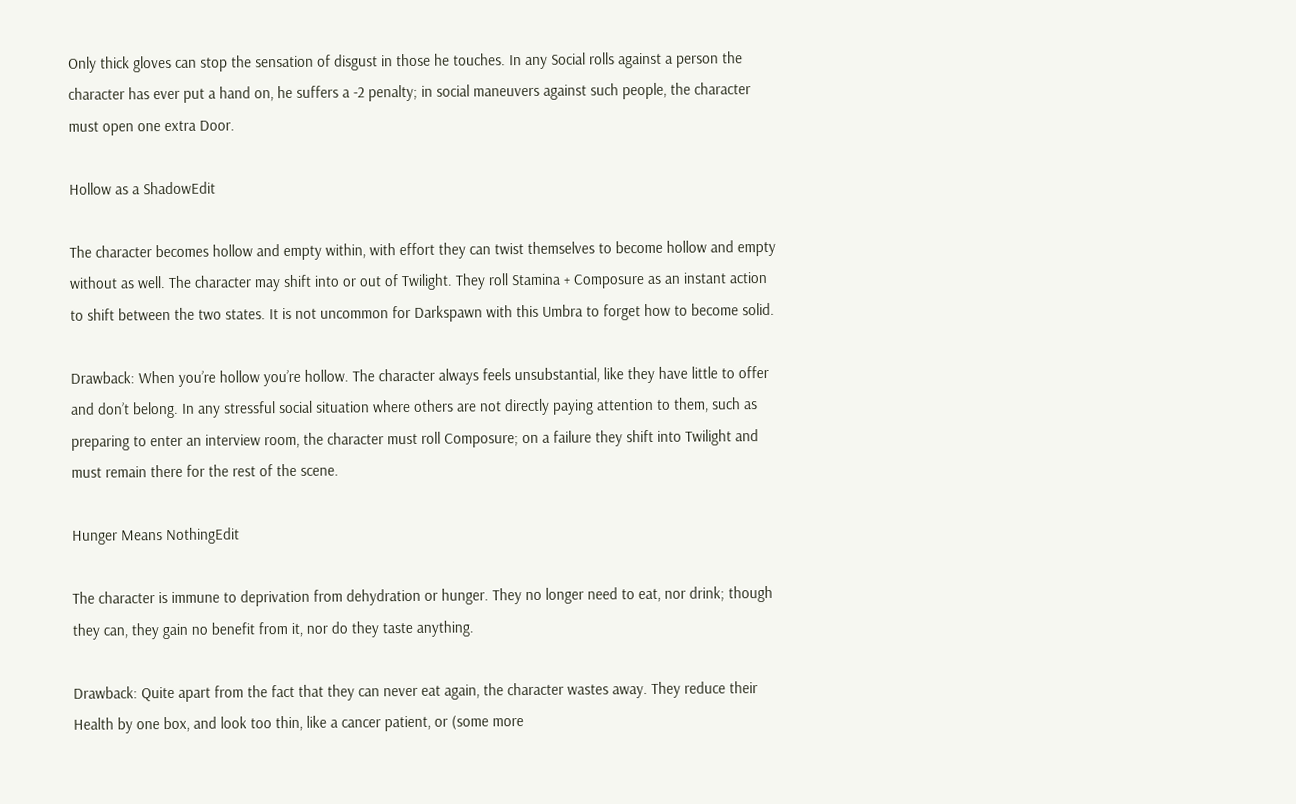Only thick gloves can stop the sensation of disgust in those he touches. In any Social rolls against a person the character has ever put a hand on, he suffers a -2 penalty; in social maneuvers against such people, the character must open one extra Door.

Hollow as a ShadowEdit

The character becomes hollow and empty within, with effort they can twist themselves to become hollow and empty without as well. The character may shift into or out of Twilight. They roll Stamina + Composure as an instant action to shift between the two states. It is not uncommon for Darkspawn with this Umbra to forget how to become solid.

Drawback: When you’re hollow you’re hollow. The character always feels unsubstantial, like they have little to offer and don’t belong. In any stressful social situation where others are not directly paying attention to them, such as preparing to enter an interview room, the character must roll Composure; on a failure they shift into Twilight and must remain there for the rest of the scene.

Hunger Means NothingEdit

The character is immune to deprivation from dehydration or hunger. They no longer need to eat, nor drink; though they can, they gain no benefit from it, nor do they taste anything.

Drawback: Quite apart from the fact that they can never eat again, the character wastes away. They reduce their Health by one box, and look too thin, like a cancer patient, or (some more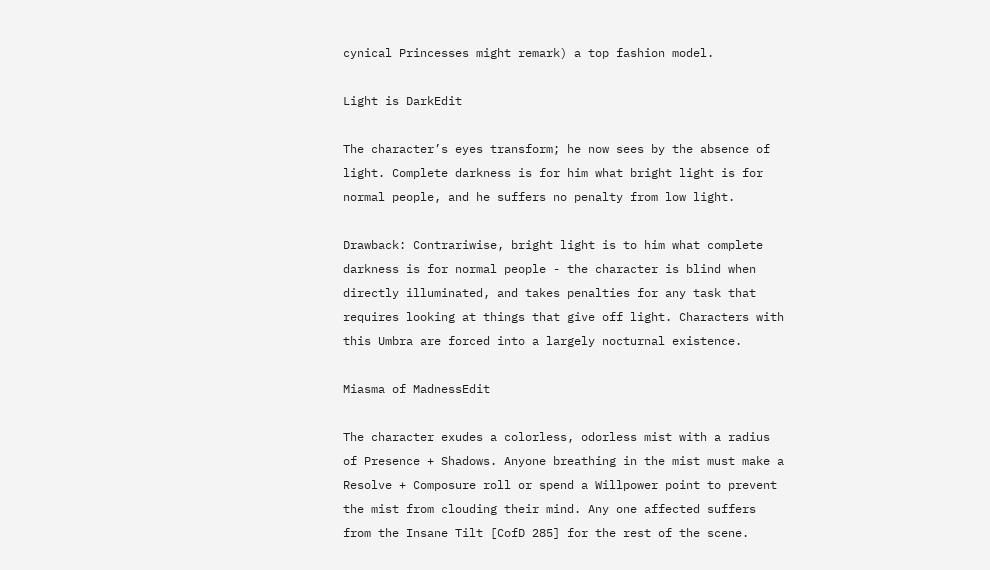cynical Princesses might remark) a top fashion model.

Light is DarkEdit

The character’s eyes transform; he now sees by the absence of light. Complete darkness is for him what bright light is for normal people, and he suffers no penalty from low light.

Drawback: Contrariwise, bright light is to him what complete darkness is for normal people - the character is blind when directly illuminated, and takes penalties for any task that requires looking at things that give off light. Characters with this Umbra are forced into a largely nocturnal existence.

Miasma of MadnessEdit

The character exudes a colorless, odorless mist with a radius of Presence + Shadows. Anyone breathing in the mist must make a Resolve + Composure roll or spend a Willpower point to prevent the mist from clouding their mind. Any one affected suffers from the Insane Tilt [CofD 285] for the rest of the scene.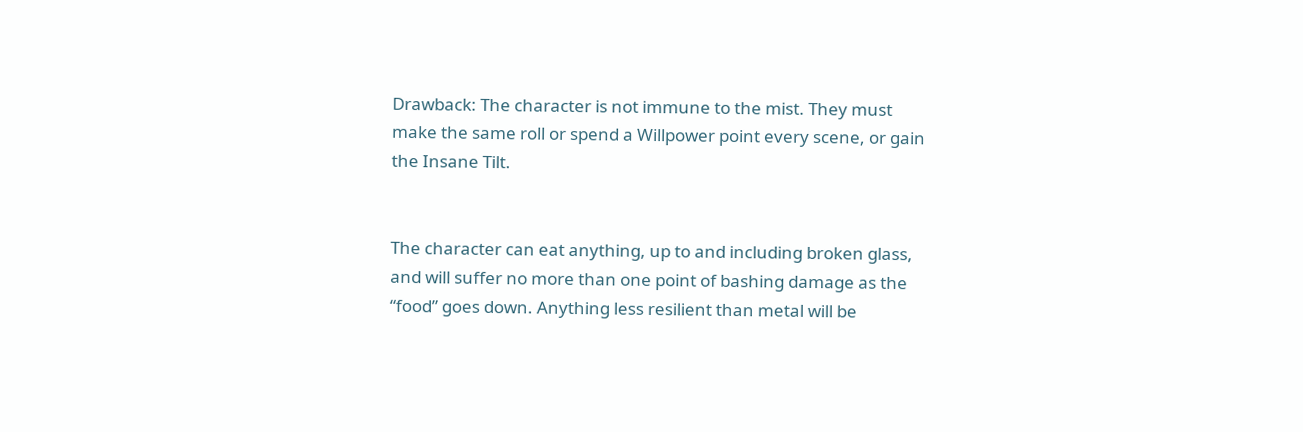Drawback: The character is not immune to the mist. They must make the same roll or spend a Willpower point every scene, or gain the Insane Tilt.


The character can eat anything, up to and including broken glass, and will suffer no more than one point of bashing damage as the “food” goes down. Anything less resilient than metal will be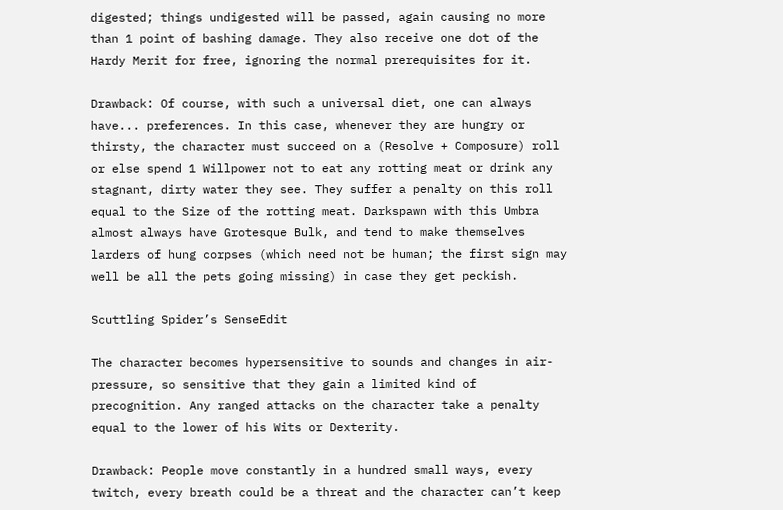digested; things undigested will be passed, again causing no more than 1 point of bashing damage. They also receive one dot of the Hardy Merit for free, ignoring the normal prerequisites for it.

Drawback: Of course, with such a universal diet, one can always have... preferences. In this case, whenever they are hungry or thirsty, the character must succeed on a (Resolve + Composure) roll or else spend 1 Willpower not to eat any rotting meat or drink any stagnant, dirty water they see. They suffer a penalty on this roll equal to the Size of the rotting meat. Darkspawn with this Umbra almost always have Grotesque Bulk, and tend to make themselves larders of hung corpses (which need not be human; the first sign may well be all the pets going missing) in case they get peckish.

Scuttling Spider’s SenseEdit

The character becomes hypersensitive to sounds and changes in air-pressure, so sensitive that they gain a limited kind of precognition. Any ranged attacks on the character take a penalty equal to the lower of his Wits or Dexterity.

Drawback: People move constantly in a hundred small ways, every twitch, every breath could be a threat and the character can’t keep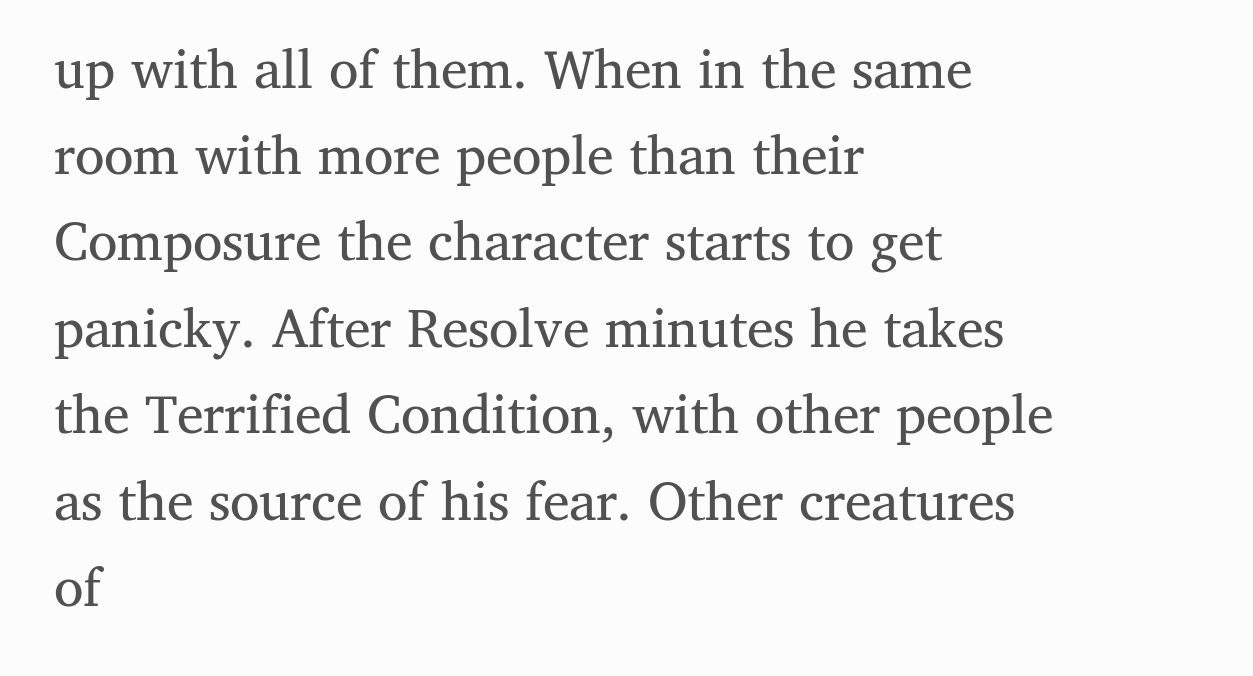up with all of them. When in the same room with more people than their Composure the character starts to get panicky. After Resolve minutes he takes the Terrified Condition, with other people as the source of his fear. Other creatures of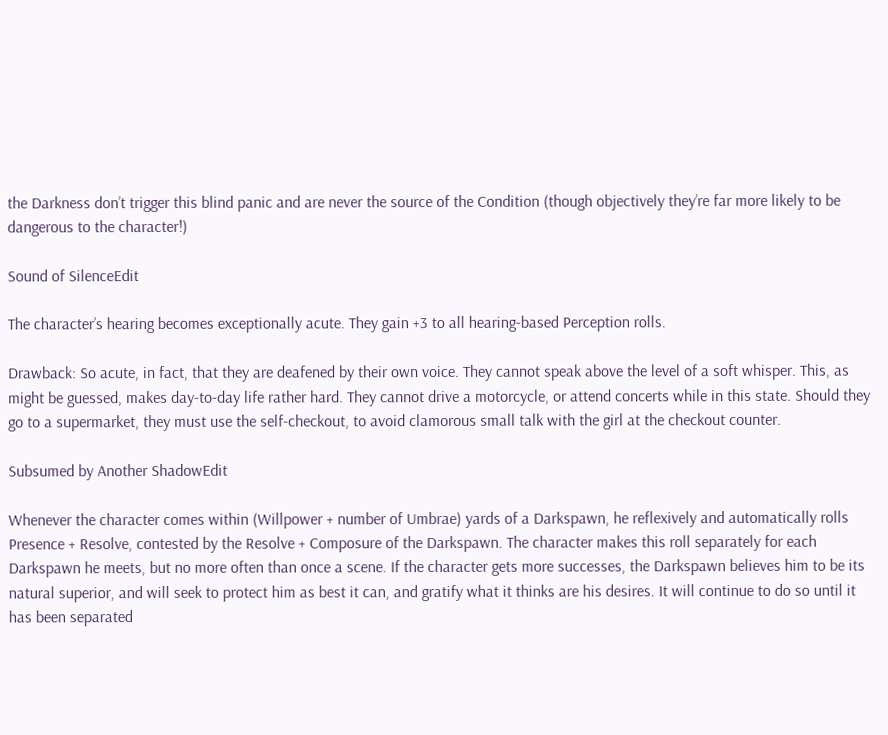the Darkness don’t trigger this blind panic and are never the source of the Condition (though objectively they’re far more likely to be dangerous to the character!)

Sound of SilenceEdit

The character’s hearing becomes exceptionally acute. They gain +3 to all hearing-based Perception rolls.

Drawback: So acute, in fact, that they are deafened by their own voice. They cannot speak above the level of a soft whisper. This, as might be guessed, makes day-to-day life rather hard. They cannot drive a motorcycle, or attend concerts while in this state. Should they go to a supermarket, they must use the self-checkout, to avoid clamorous small talk with the girl at the checkout counter.

Subsumed by Another ShadowEdit

Whenever the character comes within (Willpower + number of Umbrae) yards of a Darkspawn, he reflexively and automatically rolls Presence + Resolve, contested by the Resolve + Composure of the Darkspawn. The character makes this roll separately for each Darkspawn he meets, but no more often than once a scene. If the character gets more successes, the Darkspawn believes him to be its natural superior, and will seek to protect him as best it can, and gratify what it thinks are his desires. It will continue to do so until it has been separated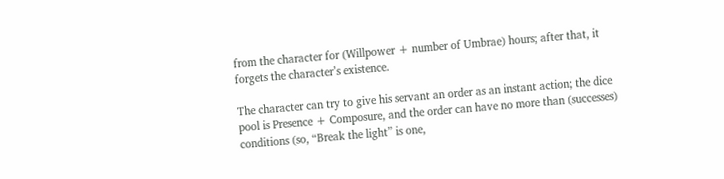from the character for (Willpower + number of Umbrae) hours; after that, it forgets the character’s existence.

The character can try to give his servant an order as an instant action; the dice pool is Presence + Composure, and the order can have no more than (successes) conditions (so, “Break the light” is one,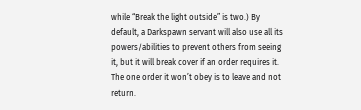while “Break the light outside” is two.) By default, a Darkspawn servant will also use all its powers/abilities to prevent others from seeing it, but it will break cover if an order requires it. The one order it won’t obey is to leave and not return.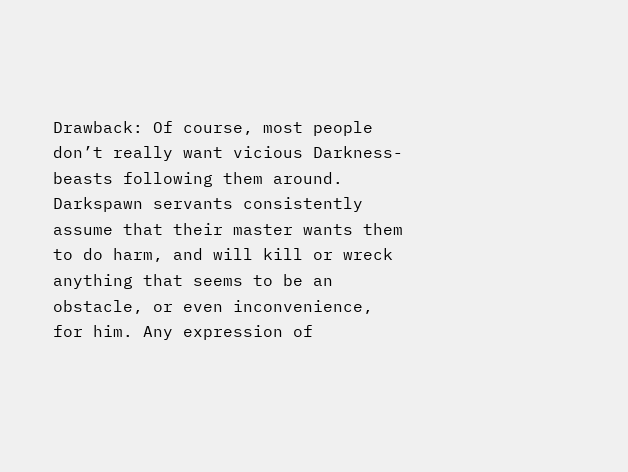Drawback: Of course, most people don’t really want vicious Darkness-beasts following them around. Darkspawn servants consistently assume that their master wants them to do harm, and will kill or wreck anything that seems to be an obstacle, or even inconvenience, for him. Any expression of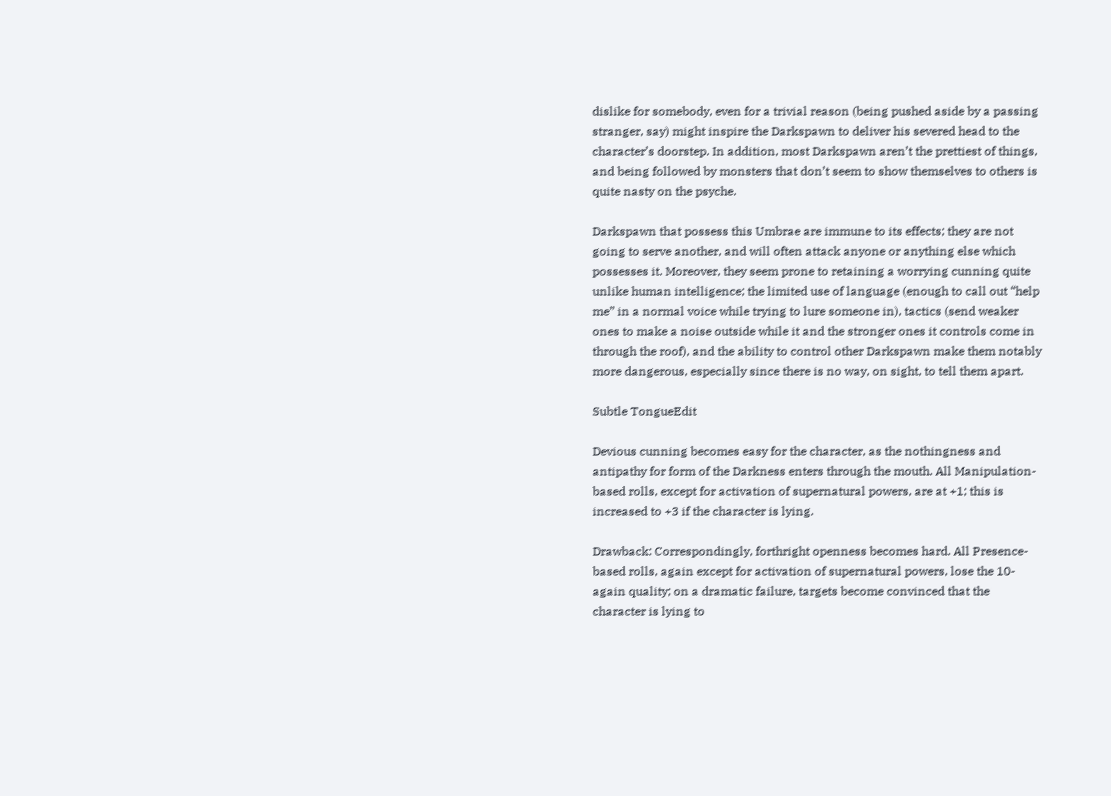dislike for somebody, even for a trivial reason (being pushed aside by a passing stranger, say) might inspire the Darkspawn to deliver his severed head to the character’s doorstep. In addition, most Darkspawn aren’t the prettiest of things, and being followed by monsters that don’t seem to show themselves to others is quite nasty on the psyche.

Darkspawn that possess this Umbrae are immune to its effects; they are not going to serve another, and will often attack anyone or anything else which possesses it. Moreover, they seem prone to retaining a worrying cunning quite unlike human intelligence; the limited use of language (enough to call out “help me” in a normal voice while trying to lure someone in), tactics (send weaker ones to make a noise outside while it and the stronger ones it controls come in through the roof), and the ability to control other Darkspawn make them notably more dangerous, especially since there is no way, on sight, to tell them apart.

Subtle TongueEdit

Devious cunning becomes easy for the character, as the nothingness and antipathy for form of the Darkness enters through the mouth. All Manipulation-based rolls, except for activation of supernatural powers, are at +1; this is increased to +3 if the character is lying.

Drawback: Correspondingly, forthright openness becomes hard. All Presence-based rolls, again except for activation of supernatural powers, lose the 10-again quality; on a dramatic failure, targets become convinced that the character is lying to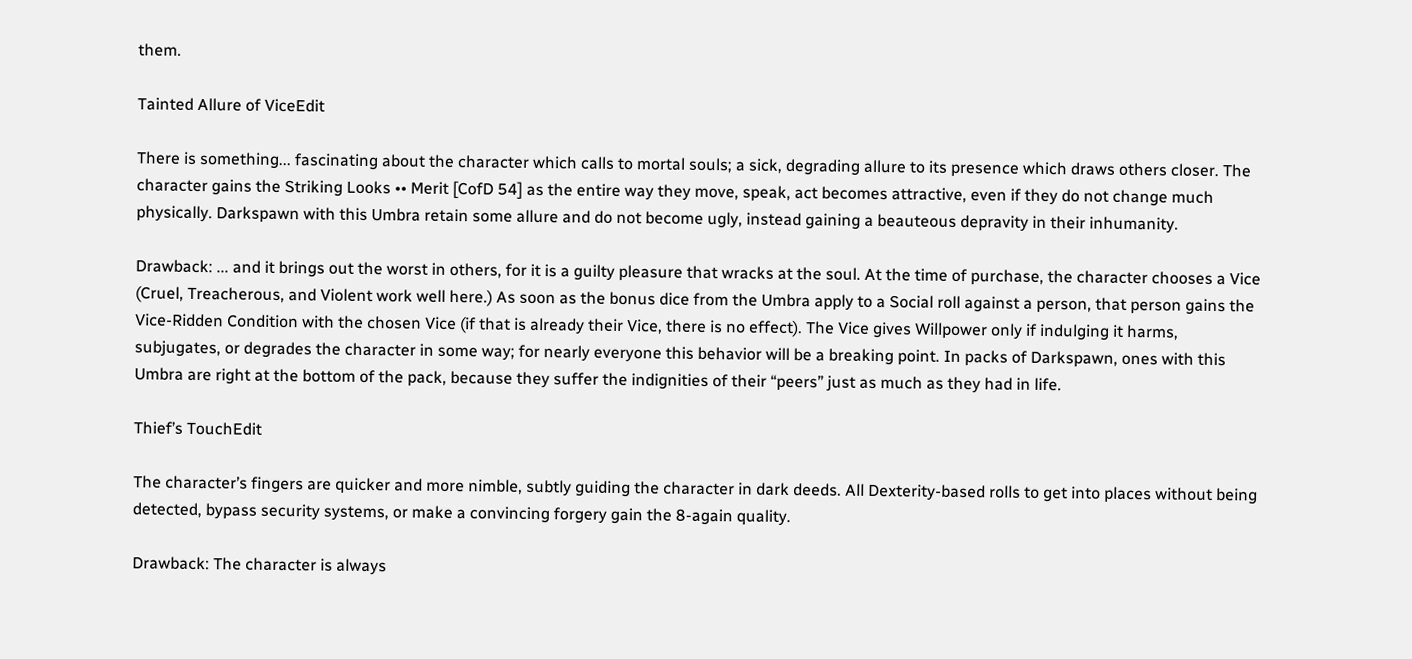them.

Tainted Allure of ViceEdit

There is something... fascinating about the character which calls to mortal souls; a sick, degrading allure to its presence which draws others closer. The character gains the Striking Looks •• Merit [CofD 54] as the entire way they move, speak, act becomes attractive, even if they do not change much physically. Darkspawn with this Umbra retain some allure and do not become ugly, instead gaining a beauteous depravity in their inhumanity.

Drawback: ... and it brings out the worst in others, for it is a guilty pleasure that wracks at the soul. At the time of purchase, the character chooses a Vice (Cruel, Treacherous, and Violent work well here.) As soon as the bonus dice from the Umbra apply to a Social roll against a person, that person gains the Vice-Ridden Condition with the chosen Vice (if that is already their Vice, there is no effect). The Vice gives Willpower only if indulging it harms, subjugates, or degrades the character in some way; for nearly everyone this behavior will be a breaking point. In packs of Darkspawn, ones with this Umbra are right at the bottom of the pack, because they suffer the indignities of their “peers” just as much as they had in life.

Thief’s TouchEdit

The character’s fingers are quicker and more nimble, subtly guiding the character in dark deeds. All Dexterity-based rolls to get into places without being detected, bypass security systems, or make a convincing forgery gain the 8-again quality.

Drawback: The character is always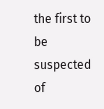the first to be suspected of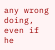any wrong doing, even if he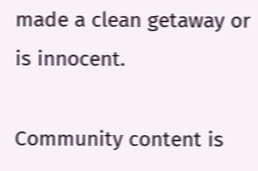made a clean getaway or is innocent.

Community content is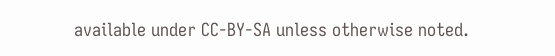available under CC-BY-SA unless otherwise noted.